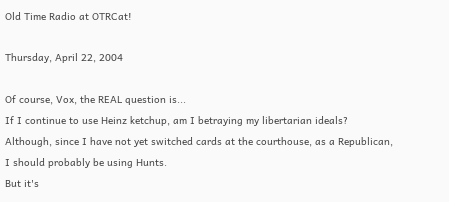Old Time Radio at OTRCat!

Thursday, April 22, 2004

Of course, Vox, the REAL question is...
If I continue to use Heinz ketchup, am I betraying my libertarian ideals?
Although, since I have not yet switched cards at the courthouse, as a Republican,
I should probably be using Hunts.
But it's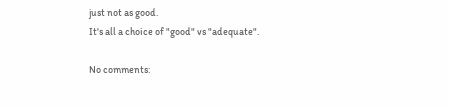just not as good.
It's all a choice of "good" vs "adequate".

No comments: